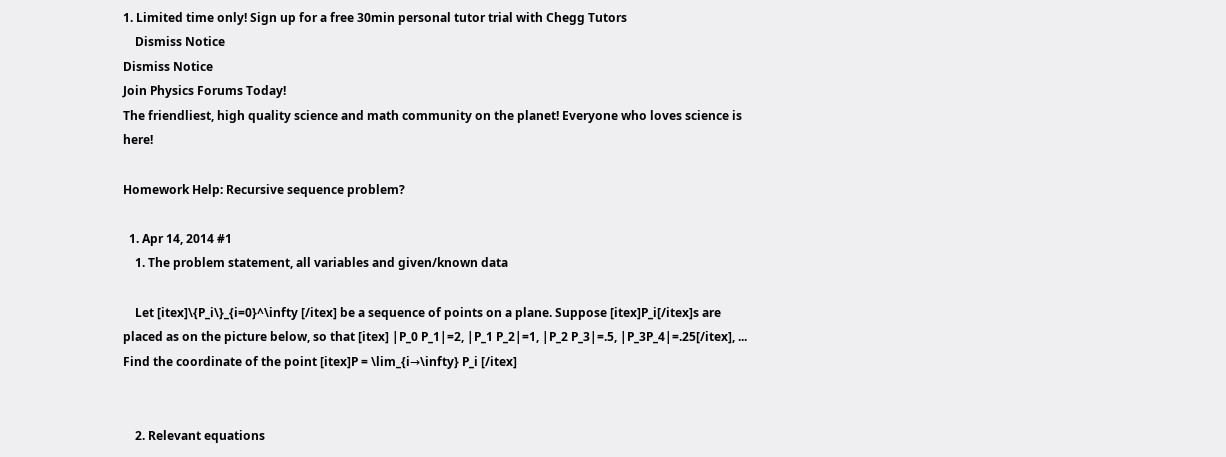1. Limited time only! Sign up for a free 30min personal tutor trial with Chegg Tutors
    Dismiss Notice
Dismiss Notice
Join Physics Forums Today!
The friendliest, high quality science and math community on the planet! Everyone who loves science is here!

Homework Help: Recursive sequence problem?

  1. Apr 14, 2014 #1
    1. The problem statement, all variables and given/known data

    Let [itex]\{P_i\}_{i=0}^\infty [/itex] be a sequence of points on a plane. Suppose [itex]P_i[/itex]s are placed as on the picture below, so that [itex] |P_0 P_1|=2, |P_1 P_2|=1, |P_2 P_3|=.5, |P_3P_4|=.25[/itex], ... Find the coordinate of the point [itex]P = \lim_{i→\infty} P_i [/itex]


    2. Relevant equations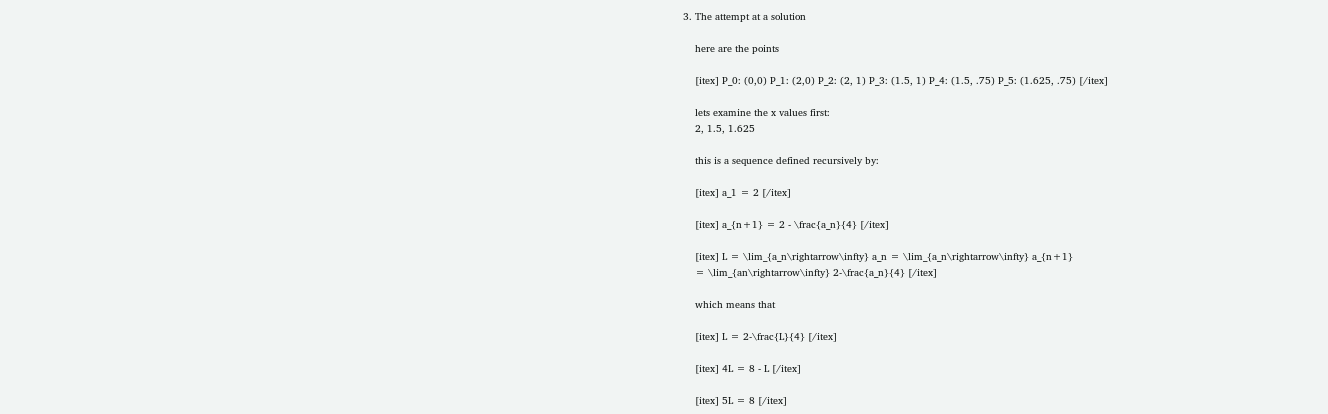3. The attempt at a solution

    here are the points

    [itex] P_0: (0,0) P_1: (2,0) P_2: (2, 1) P_3: (1.5, 1) P_4: (1.5, .75) P_5: (1.625, .75) [/itex]

    lets examine the x values first:
    2, 1.5, 1.625

    this is a sequence defined recursively by:

    [itex] a_1 = 2 [/itex]

    [itex] a_{n+1} = 2 - \frac{a_n}{4} [/itex]

    [itex] L = \lim_{a_n\rightarrow\infty} a_n = \lim_{a_n\rightarrow\infty} a_{n+1}
    = \lim_{an\rightarrow\infty} 2-\frac{a_n}{4} [/itex]

    which means that

    [itex] L = 2-\frac{L}{4} [/itex]

    [itex] 4L = 8 - L [/itex]

    [itex] 5L = 8 [/itex]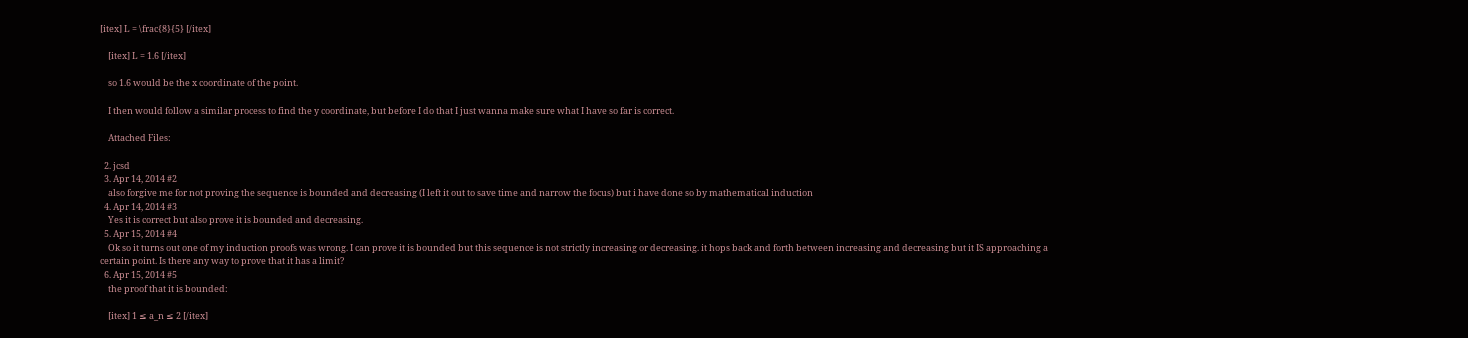[itex] L = \frac{8}{5} [/itex]

    [itex] L = 1.6 [/itex]

    so 1.6 would be the x coordinate of the point.

    I then would follow a similar process to find the y coordinate, but before I do that I just wanna make sure what I have so far is correct.

    Attached Files:

  2. jcsd
  3. Apr 14, 2014 #2
    also forgive me for not proving the sequence is bounded and decreasing (I left it out to save time and narrow the focus) but i have done so by mathematical induction
  4. Apr 14, 2014 #3
    Yes it is correct but also prove it is bounded and decreasing.
  5. Apr 15, 2014 #4
    Ok so it turns out one of my induction proofs was wrong. I can prove it is bounded but this sequence is not strictly increasing or decreasing. it hops back and forth between increasing and decreasing but it IS approaching a certain point. Is there any way to prove that it has a limit?
  6. Apr 15, 2014 #5
    the proof that it is bounded:

    [itex] 1 ≤ a_n ≤ 2 [/itex]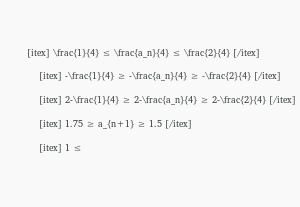[itex] \frac{1}{4} ≤ \frac{a_n}{4} ≤ \frac{2}{4} [/itex]

    [itex] -\frac{1}{4} ≥ -\frac{a_n}{4} ≥ -\frac{2}{4} [/itex]

    [itex] 2-\frac{1}{4} ≥ 2-\frac{a_n}{4} ≥ 2-\frac{2}{4} [/itex]

    [itex] 1.75 ≥ a_{n+1} ≥ 1.5 [/itex]

    [itex] 1 ≤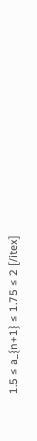1.5 ≤ a_{n+1} ≤ 1.75 ≤ 2 [/itex]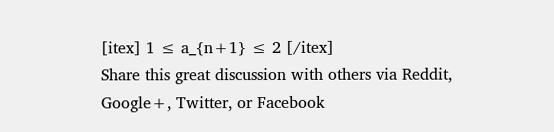[itex] 1 ≤ a_{n+1} ≤ 2 [/itex]
Share this great discussion with others via Reddit, Google+, Twitter, or Facebook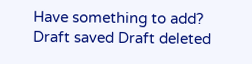Have something to add?
Draft saved Draft deleted